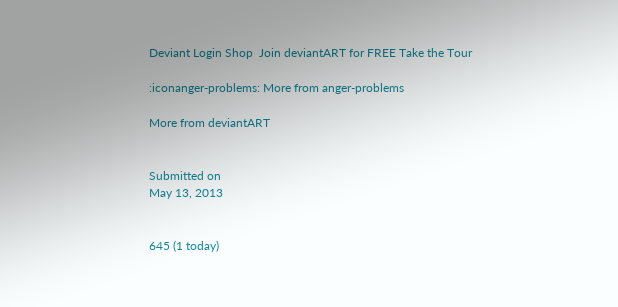Deviant Login Shop  Join deviantART for FREE Take the Tour

:iconanger-problems: More from anger-problems

More from deviantART


Submitted on
May 13, 2013


645 (1 today)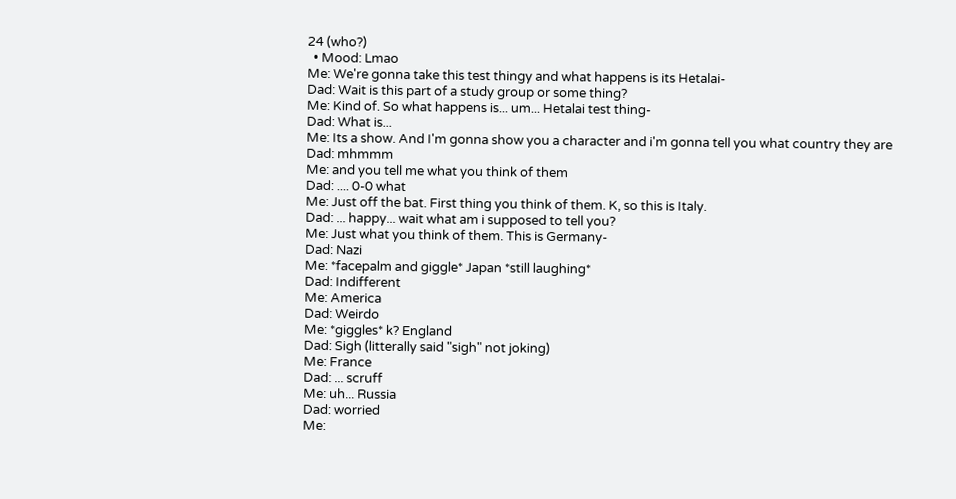24 (who?)
  • Mood: Lmao
Me: We're gonna take this test thingy and what happens is its Hetalai-
Dad: Wait is this part of a study group or some thing?
Me: Kind of. So what happens is... um... Hetalai test thing-
Dad: What is...
Me: Its a show. And I'm gonna show you a character and i'm gonna tell you what country they are
Dad: mhmmm
Me: and you tell me what you think of them
Dad: .... 0-0 what
Me: Just off the bat. First thing you think of them. K, so this is Italy.
Dad: ... happy... wait what am i supposed to tell you?
Me: Just what you think of them. This is Germany-
Dad: Nazi
Me: *facepalm and giggle* Japan *still laughing*
Dad: Indifferent
Me: America
Dad: Weirdo
Me: *giggles* k? England
Dad: Sigh (litterally said "sigh" not joking)
Me: France
Dad: ... scruff
Me: uh... Russia
Dad: worried
Me: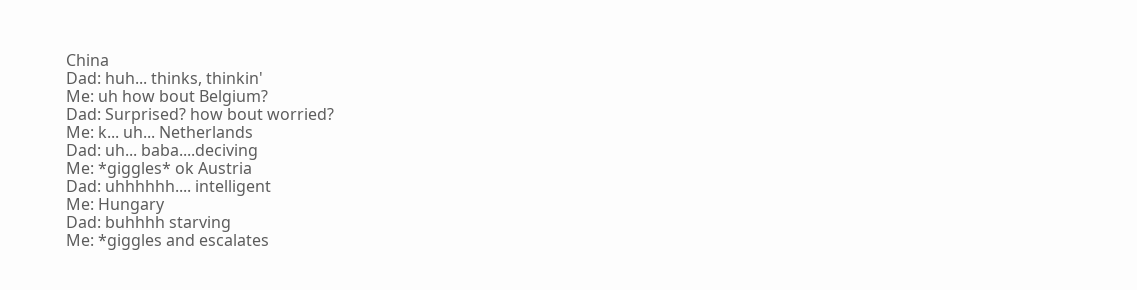China
Dad: huh... thinks, thinkin'
Me: uh how bout Belgium?
Dad: Surprised? how bout worried?
Me: k... uh... Netherlands
Dad: uh... baba....deciving
Me: *giggles* ok Austria
Dad: uhhhhhh.... intelligent
Me: Hungary
Dad: buhhhh starving
Me: *giggles and escalates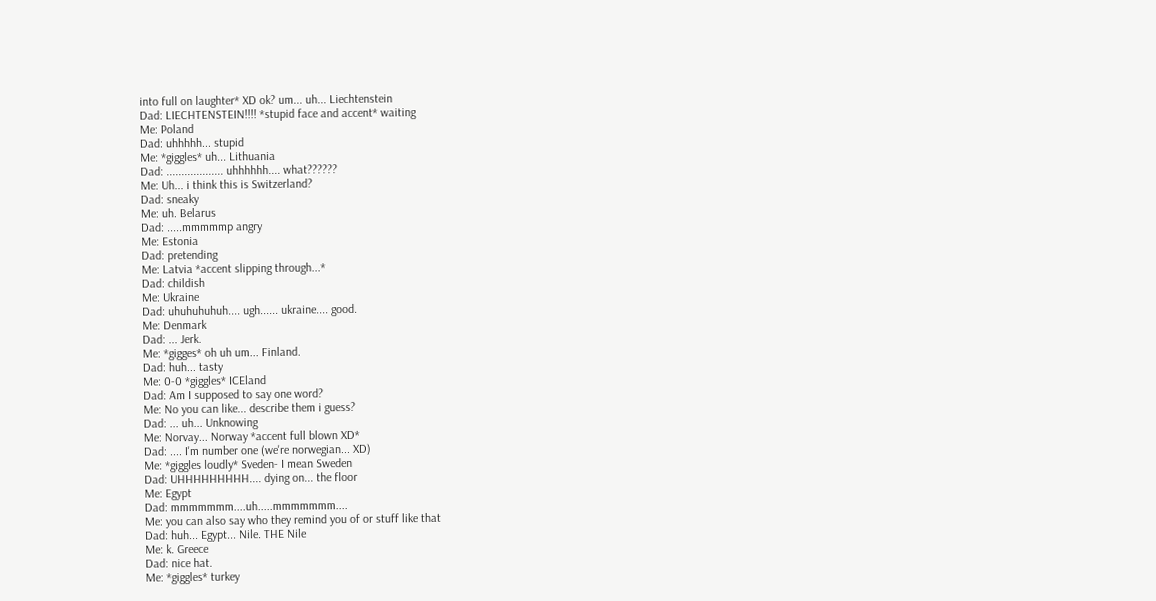into full on laughter* XD ok? um... uh... Liechtenstein
Dad: LIECHTENSTEIN!!!! *stupid face and accent* waiting
Me: Poland
Dad: uhhhhh... stupid
Me: *giggles* uh... Lithuania
Dad: ................... uhhhhhh.... what??????
Me: Uh... i think this is Switzerland?
Dad: sneaky
Me: uh. Belarus
Dad: .....mmmmmp angry
Me: Estonia
Dad: pretending
Me: Latvia *accent slipping through...*
Dad: childish
Me: Ukraine
Dad: uhuhuhuhuh.... ugh...... ukraine.... good.
Me: Denmark
Dad: ... Jerk.
Me: *gigges* oh uh um... Finland.
Dad: huh... tasty
Me: 0-0 *giggles* ICEland
Dad: Am I supposed to say one word?
Me: No you can like... describe them i guess?
Dad: ... uh... Unknowing
Me: Norvay... Norway *accent full blown XD*
Dad: .... I'm number one (we're norwegian... XD)
Me: *giggles loudly* Sveden- I mean Sweden
Dad: UHHHHHHHHH.... dying on... the floor
Me: Egypt
Dad: mmmmmmm....uh.....mmmmmmm....
Me: you can also say who they remind you of or stuff like that
Dad: huh... Egypt... Nile. THE Nile
Me: k. Greece
Dad: nice hat.
Me: *giggles* turkey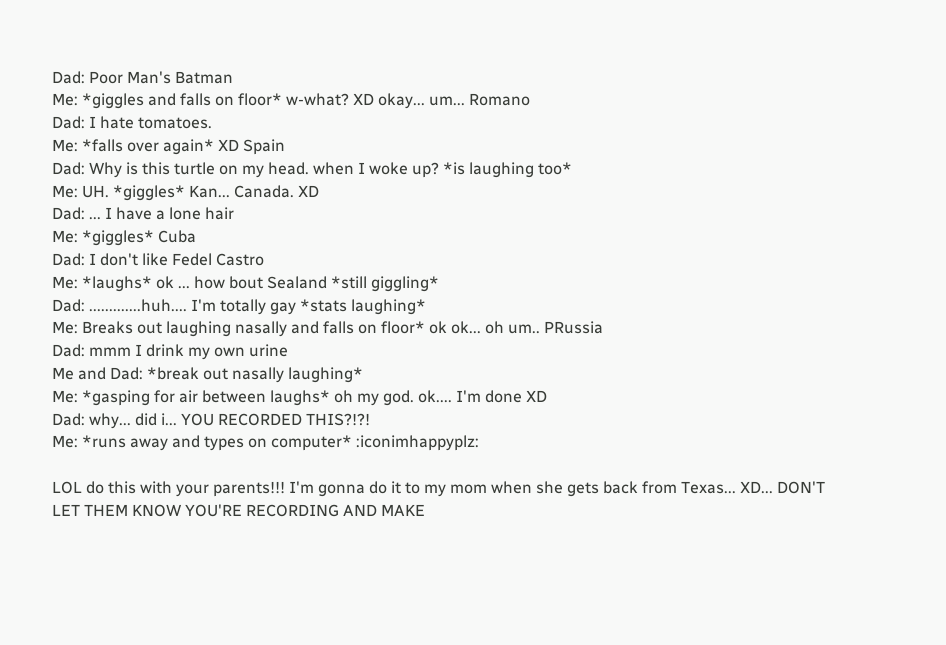Dad: Poor Man's Batman
Me: *giggles and falls on floor* w-what? XD okay... um... Romano
Dad: I hate tomatoes.
Me: *falls over again* XD Spain
Dad: Why is this turtle on my head. when I woke up? *is laughing too*
Me: UH. *giggles* Kan... Canada. XD
Dad: ... I have a lone hair
Me: *giggles* Cuba
Dad: I don't like Fedel Castro
Me: *laughs* ok ... how bout Sealand *still giggling*
Dad: .............huh.... I'm totally gay *stats laughing*
Me: Breaks out laughing nasally and falls on floor* ok ok... oh um.. PRussia
Dad: mmm I drink my own urine
Me and Dad: *break out nasally laughing*
Me: *gasping for air between laughs* oh my god. ok.... I'm done XD
Dad: why... did i... YOU RECORDED THIS?!?!
Me: *runs away and types on computer* :iconimhappyplz:

LOL do this with your parents!!! I'm gonna do it to my mom when she gets back from Texas... XD... DON'T LET THEM KNOW YOU'RE RECORDING AND MAKE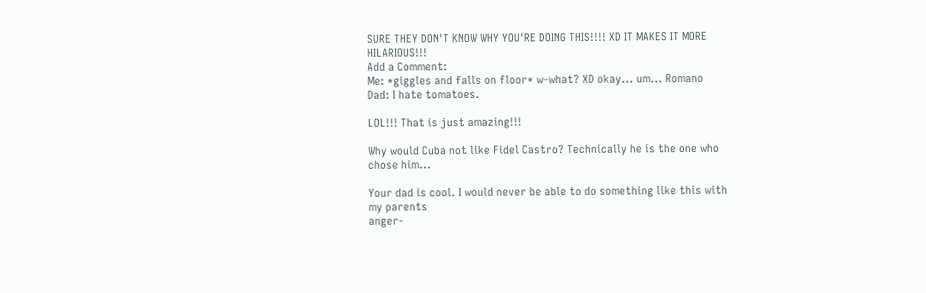SURE THEY DON'T KNOW WHY YOU'RE DOING THIS!!!! XD IT MAKES IT MORE HILARIOUS!!!
Add a Comment:
Me: *giggles and falls on floor* w-what? XD okay... um... Romano
Dad: I hate tomatoes.

LOL!!! That is just amazing!!!

Why would Cuba not like Fidel Castro? Technically he is the one who chose him...

Your dad is cool. I would never be able to do something like this with my parents
anger-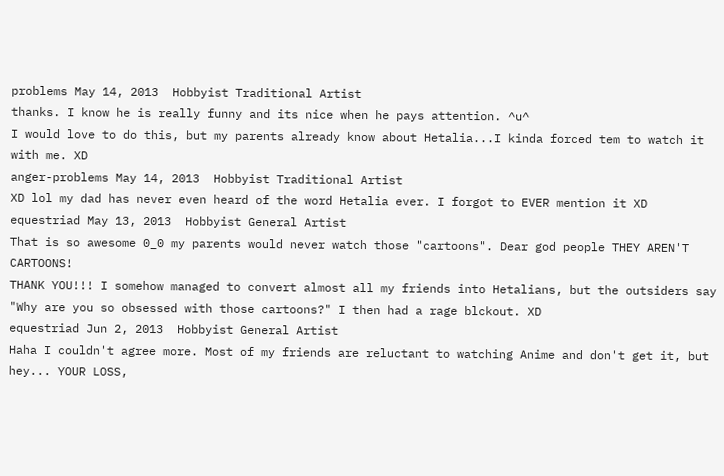problems May 14, 2013  Hobbyist Traditional Artist
thanks. I know he is really funny and its nice when he pays attention. ^u^
I would love to do this, but my parents already know about Hetalia...I kinda forced tem to watch it with me. XD
anger-problems May 14, 2013  Hobbyist Traditional Artist
XD lol my dad has never even heard of the word Hetalia ever. I forgot to EVER mention it XD
equestriad May 13, 2013  Hobbyist General Artist
That is so awesome 0_0 my parents would never watch those "cartoons". Dear god people THEY AREN'T CARTOONS!
THANK YOU!!! I somehow managed to convert almost all my friends into Hetalians, but the outsiders say "Why are you so obsessed with those cartoons?" I then had a rage blckout. XD
equestriad Jun 2, 2013  Hobbyist General Artist
Haha I couldn't agree more. Most of my friends are reluctant to watching Anime and don't get it, but hey... YOUR LOSS,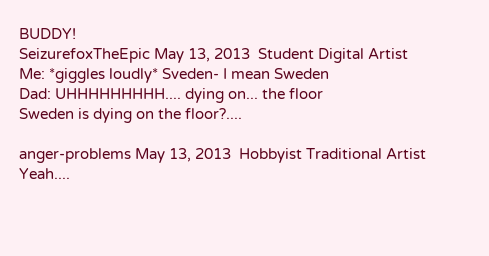BUDDY!
SeizurefoxTheEpic May 13, 2013  Student Digital Artist
Me: *giggles loudly* Sveden- I mean Sweden
Dad: UHHHHHHHHH.... dying on... the floor
Sweden is dying on the floor?....

anger-problems May 13, 2013  Hobbyist Traditional Artist
Yeah....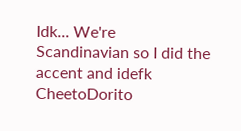Idk... We're Scandinavian so I did the accent and idefk
CheetoDorito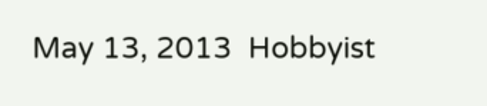May 13, 2013  Hobbyist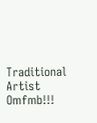Traditional Artist
Omfmb!!!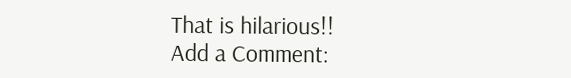That is hilarious!!
Add a Comment: